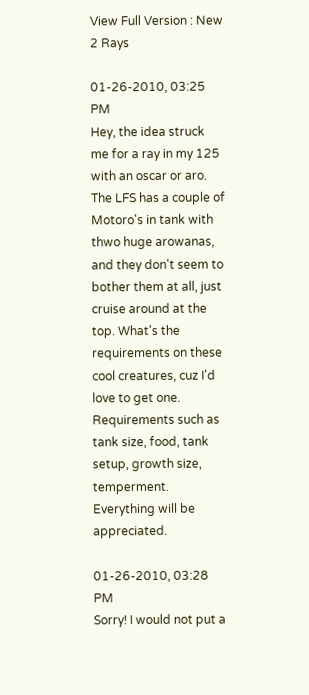View Full Version : New 2 Rays

01-26-2010, 03:25 PM
Hey, the idea struck me for a ray in my 125 with an oscar or aro. The LFS has a couple of Motoro's in tank with thwo huge arowanas, and they don't seem to bother them at all, just cruise around at the top. What's the requirements on these cool creatures, cuz I'd love to get one. Requirements such as tank size, food, tank setup, growth size, temperment. Everything will be appreciated.

01-26-2010, 03:28 PM
Sorry! I would not put a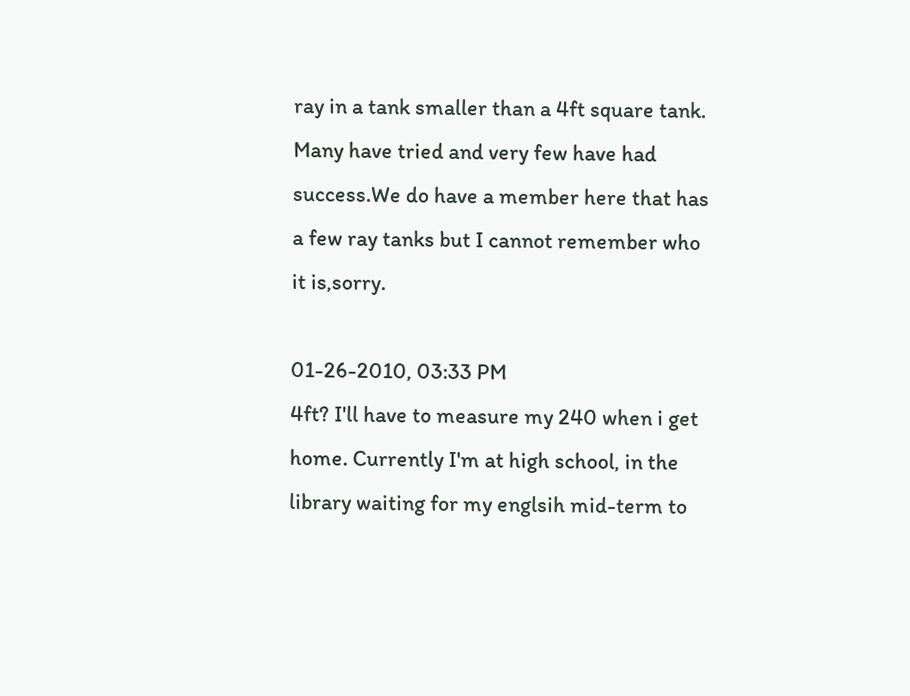ray in a tank smaller than a 4ft square tank.
Many have tried and very few have had success.We do have a member here that has a few ray tanks but I cannot remember who it is,sorry.

01-26-2010, 03:33 PM
4ft? I'll have to measure my 240 when i get home. Currently I'm at high school, in the library waiting for my englsih mid-term to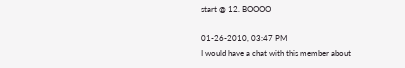start @ 12. BOOOO

01-26-2010, 03:47 PM
I would have a chat with this member about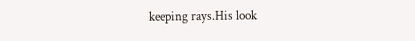keeping rays.His look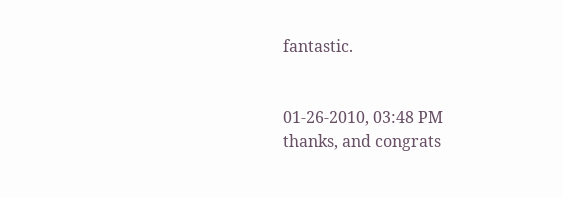fantastic.


01-26-2010, 03:48 PM
thanks, and congrats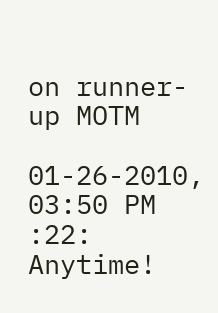on runner-up MOTM

01-26-2010, 03:50 PM
:22: Anytime!